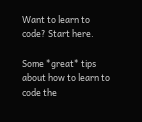Want to learn to code? Start here.

Some *great* tips about how to learn to code the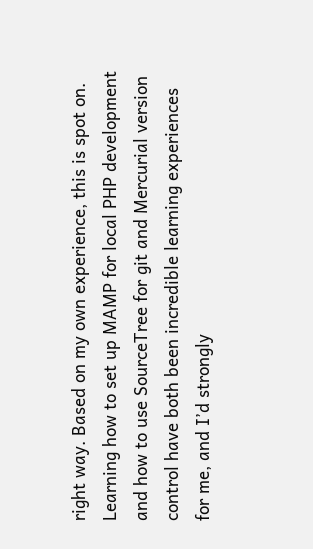right way. Based on my own experience, this is spot on. Learning how to set up MAMP for local PHP development and how to use SourceTree for git and Mercurial version control have both been incredible learning experiences for me, and I’d strongly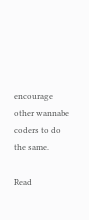encourage other wannabe coders to do the same.

Read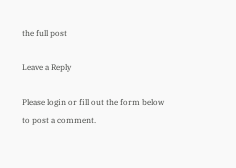the full post

Leave a Reply

Please login or fill out the form below to post a comment.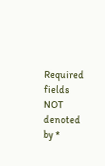Required fields NOT denoted by *